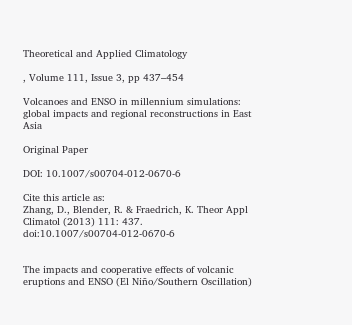Theoretical and Applied Climatology

, Volume 111, Issue 3, pp 437–454

Volcanoes and ENSO in millennium simulations: global impacts and regional reconstructions in East Asia

Original Paper

DOI: 10.1007/s00704-012-0670-6

Cite this article as:
Zhang, D., Blender, R. & Fraedrich, K. Theor Appl Climatol (2013) 111: 437. doi:10.1007/s00704-012-0670-6


The impacts and cooperative effects of volcanic eruptions and ENSO (El Niño/Southern Oscillation)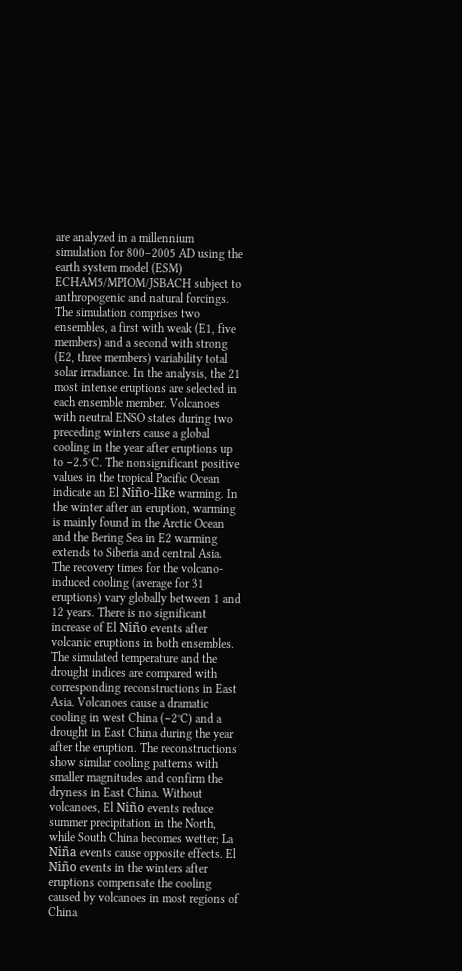are analyzed in a millennium simulation for 800–2005 AD using the earth system model (ESM) ECHAM5/MPIOM/JSBACH subject to anthropogenic and natural forcings. The simulation comprises two ensembles, a first with weak (E1, five members) and a second with strong (E2, three members) variability total solar irradiance. In the analysis, the 21 most intense eruptions are selected in each ensemble member. Volcanoes with neutral ENSO states during two preceding winters cause a global cooling in the year after eruptions up to −2.5°C. The nonsignificant positive values in the tropical Pacific Ocean indicate an El Niño-like warming. In the winter after an eruption, warming is mainly found in the Arctic Ocean and the Bering Sea in E2 warming extends to Siberia and central Asia. The recovery times for the volcano-induced cooling (average for 31 eruptions) vary globally between 1 and 12 years. There is no significant increase of El Niño events after volcanic eruptions in both ensembles. The simulated temperature and the drought indices are compared with corresponding reconstructions in East Asia. Volcanoes cause a dramatic cooling in west China (−2°C) and a drought in East China during the year after the eruption. The reconstructions show similar cooling patterns with smaller magnitudes and confirm the dryness in East China. Without volcanoes, El Niño events reduce summer precipitation in the North, while South China becomes wetter; La Niña events cause opposite effects. El Niño events in the winters after eruptions compensate the cooling caused by volcanoes in most regions of China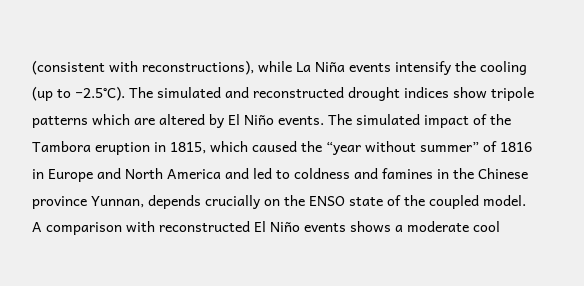(consistent with reconstructions), while La Niña events intensify the cooling (up to −2.5°C). The simulated and reconstructed drought indices show tripole patterns which are altered by El Niño events. The simulated impact of the Tambora eruption in 1815, which caused the “year without summer” of 1816 in Europe and North America and led to coldness and famines in the Chinese province Yunnan, depends crucially on the ENSO state of the coupled model. A comparison with reconstructed El Niño events shows a moderate cool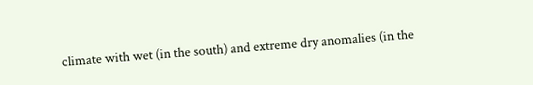climate with wet (in the south) and extreme dry anomalies (in the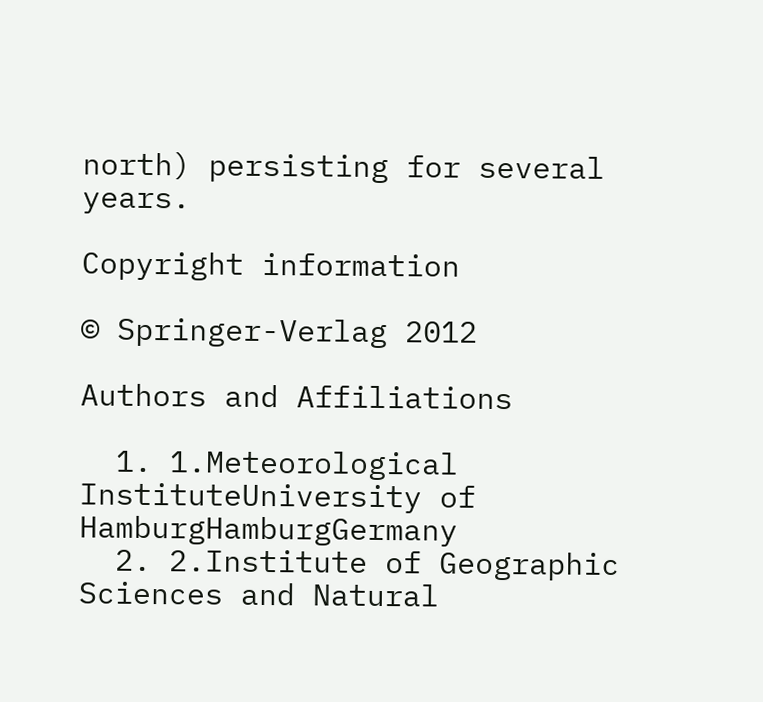north) persisting for several years.

Copyright information

© Springer-Verlag 2012

Authors and Affiliations

  1. 1.Meteorological InstituteUniversity of HamburgHamburgGermany
  2. 2.Institute of Geographic Sciences and Natural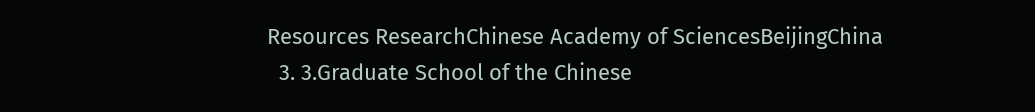Resources ResearchChinese Academy of SciencesBeijingChina
  3. 3.Graduate School of the Chinese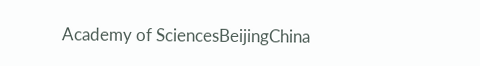Academy of SciencesBeijingChina